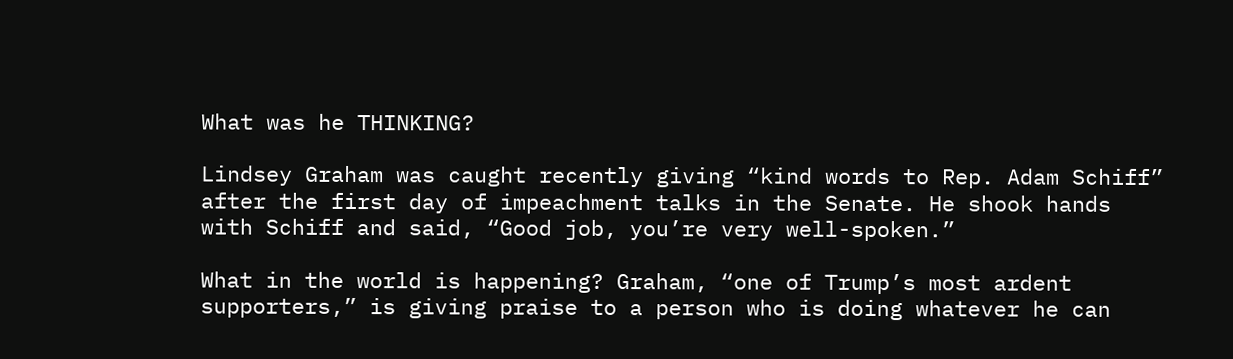What was he THINKING?

Lindsey Graham was caught recently giving “kind words to Rep. Adam Schiff” after the first day of impeachment talks in the Senate. He shook hands with Schiff and said, “Good job, you’re very well-spoken.”

What in the world is happening? Graham, “one of Trump’s most ardent supporters,” is giving praise to a person who is doing whatever he can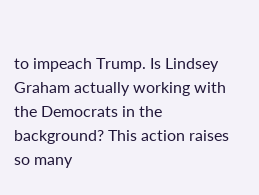to impeach Trump. Is Lindsey Graham actually working with the Democrats in the background? This action raises so many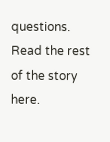questions. Read the rest of the story here.